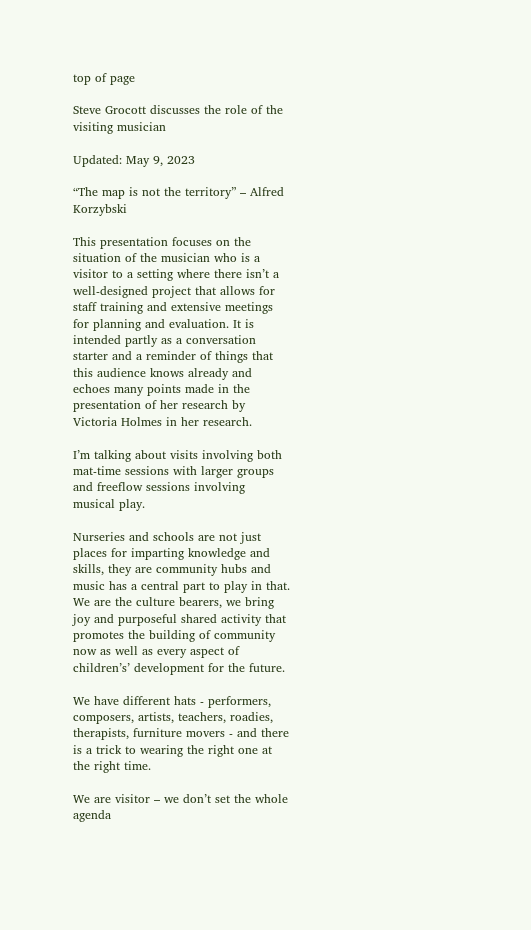top of page

Steve Grocott discusses the role of the visiting musician

Updated: May 9, 2023

“The map is not the territory” – Alfred Korzybski

This presentation focuses on the situation of the musician who is a visitor to a setting where there isn’t a well-designed project that allows for staff training and extensive meetings for planning and evaluation. It is intended partly as a conversation starter and a reminder of things that this audience knows already and echoes many points made in the presentation of her research by Victoria Holmes in her research.

I’m talking about visits involving both mat-time sessions with larger groups and freeflow sessions involving musical play.

Nurseries and schools are not just places for imparting knowledge and skills, they are community hubs and music has a central part to play in that. We are the culture bearers, we bring joy and purposeful shared activity that promotes the building of community now as well as every aspect of children’s’ development for the future.

We have different hats - performers, composers, artists, teachers, roadies, therapists, furniture movers - and there is a trick to wearing the right one at the right time.

We are visitor – we don’t set the whole agenda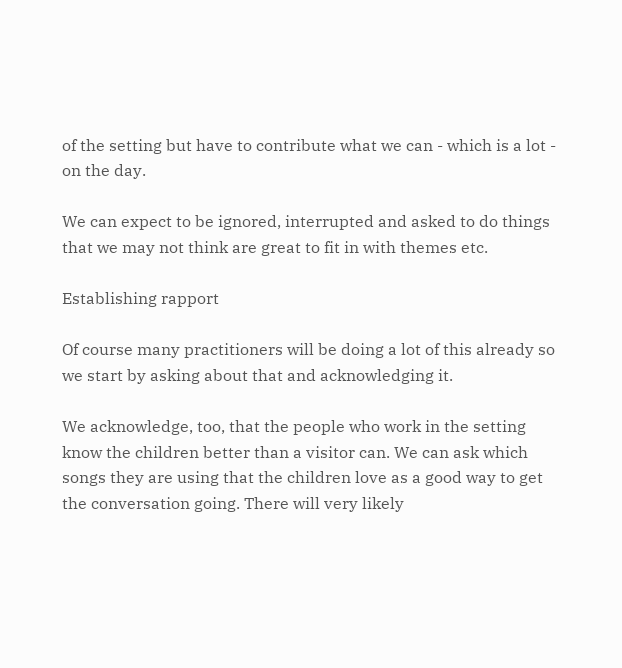of the setting but have to contribute what we can - which is a lot - on the day.

We can expect to be ignored, interrupted and asked to do things that we may not think are great to fit in with themes etc.

Establishing rapport

Of course many practitioners will be doing a lot of this already so we start by asking about that and acknowledging it.

We acknowledge, too, that the people who work in the setting know the children better than a visitor can. We can ask which songs they are using that the children love as a good way to get the conversation going. There will very likely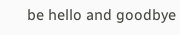be hello and goodbye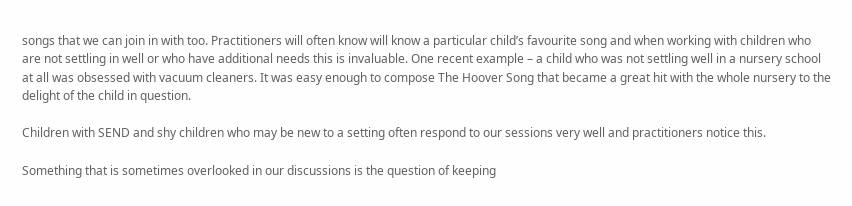songs that we can join in with too. Practitioners will often know will know a particular child’s favourite song and when working with children who are not settling in well or who have additional needs this is invaluable. One recent example – a child who was not settling well in a nursery school at all was obsessed with vacuum cleaners. It was easy enough to compose The Hoover Song that became a great hit with the whole nursery to the delight of the child in question.

Children with SEND and shy children who may be new to a setting often respond to our sessions very well and practitioners notice this.

Something that is sometimes overlooked in our discussions is the question of keeping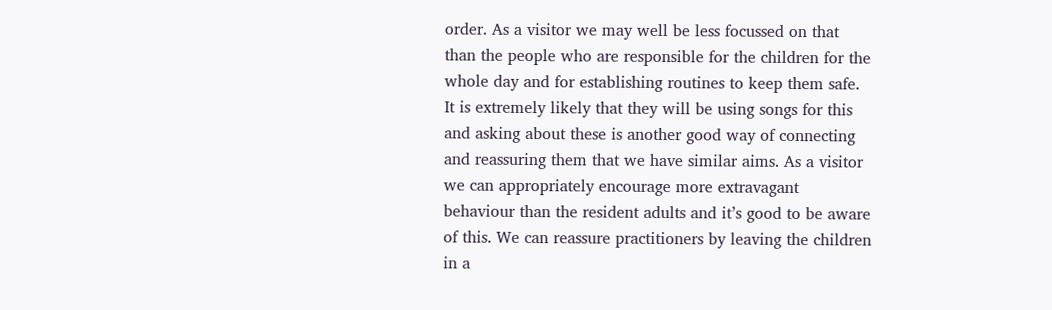order. As a visitor we may well be less focussed on that than the people who are responsible for the children for the whole day and for establishing routines to keep them safe. It is extremely likely that they will be using songs for this and asking about these is another good way of connecting and reassuring them that we have similar aims. As a visitor we can appropriately encourage more extravagant behaviour than the resident adults and it’s good to be aware of this. We can reassure practitioners by leaving the children in a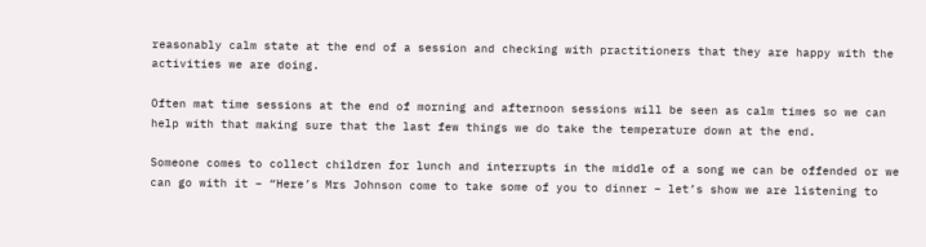reasonably calm state at the end of a session and checking with practitioners that they are happy with the activities we are doing.

Often mat time sessions at the end of morning and afternoon sessions will be seen as calm times so we can help with that making sure that the last few things we do take the temperature down at the end.

Someone comes to collect children for lunch and interrupts in the middle of a song we can be offended or we can go with it – “Here’s Mrs Johnson come to take some of you to dinner – let’s show we are listening to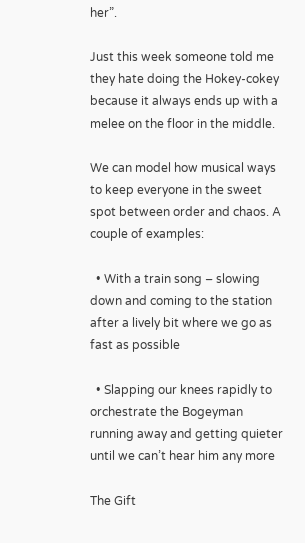her”.

Just this week someone told me they hate doing the Hokey-cokey because it always ends up with a melee on the floor in the middle.

We can model how musical ways to keep everyone in the sweet spot between order and chaos. A couple of examples:

  • With a train song – slowing down and coming to the station after a lively bit where we go as fast as possible

  • Slapping our knees rapidly to orchestrate the Bogeyman running away and getting quieter until we can’t hear him any more

The Gift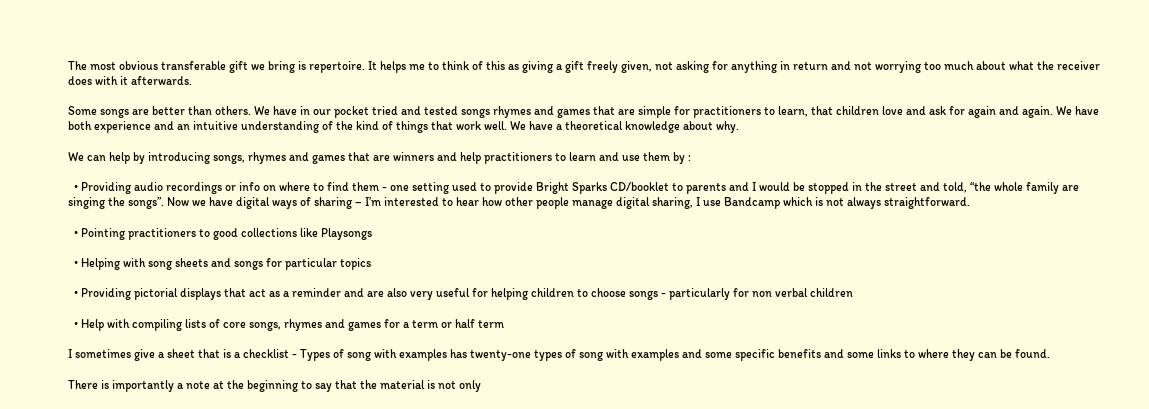The most obvious transferable gift we bring is repertoire. It helps me to think of this as giving a gift freely given, not asking for anything in return and not worrying too much about what the receiver does with it afterwards.

Some songs are better than others. We have in our pocket tried and tested songs rhymes and games that are simple for practitioners to learn, that children love and ask for again and again. We have both experience and an intuitive understanding of the kind of things that work well. We have a theoretical knowledge about why.

We can help by introducing songs, rhymes and games that are winners and help practitioners to learn and use them by :

  • Providing audio recordings or info on where to find them - one setting used to provide Bright Sparks CD/booklet to parents and I would be stopped in the street and told, “the whole family are singing the songs”. Now we have digital ways of sharing – I’m interested to hear how other people manage digital sharing, I use Bandcamp which is not always straightforward.

  • Pointing practitioners to good collections like Playsongs

  • Helping with song sheets and songs for particular topics

  • Providing pictorial displays that act as a reminder and are also very useful for helping children to choose songs - particularly for non verbal children

  • Help with compiling lists of core songs, rhymes and games for a term or half term

I sometimes give a sheet that is a checklist - Types of song with examples has twenty-one types of song with examples and some specific benefits and some links to where they can be found.

There is importantly a note at the beginning to say that the material is not only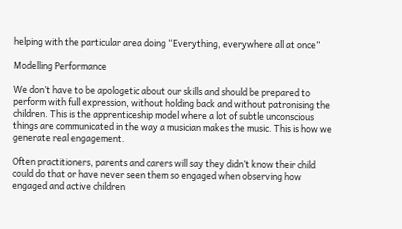helping with the particular area doing “Everything, everywhere all at once”

Modelling Performance

We don’t have to be apologetic about our skills and should be prepared to perform with full expression, without holding back and without patronising the children. This is the apprenticeship model where a lot of subtle unconscious things are communicated in the way a musician makes the music. This is how we generate real engagement.

Often practitioners, parents and carers will say they didn’t know their child could do that or have never seen them so engaged when observing how engaged and active children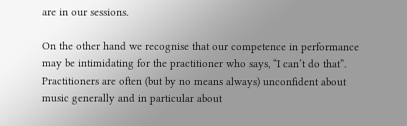are in our sessions.

On the other hand we recognise that our competence in performance may be intimidating for the practitioner who says, “I can’t do that”. Practitioners are often (but by no means always) unconfident about music generally and in particular about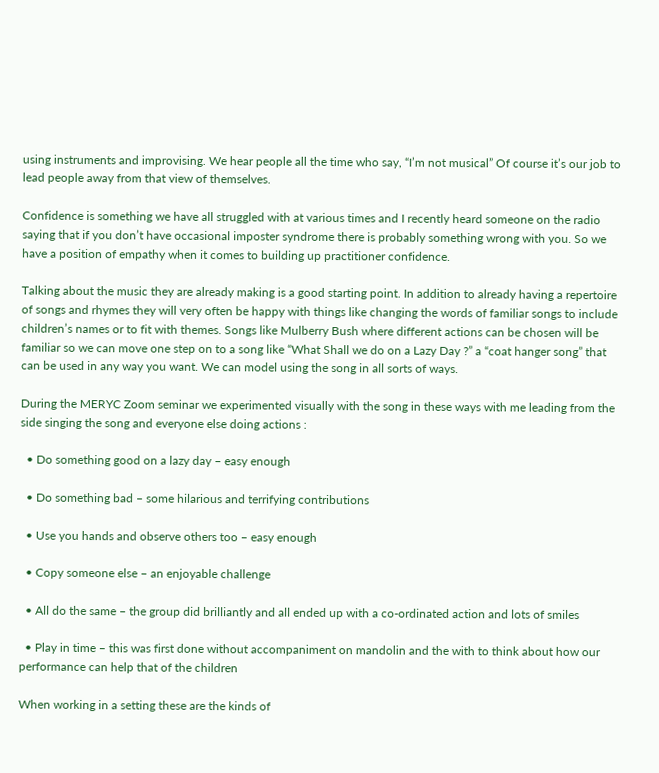using instruments and improvising. We hear people all the time who say, “I’m not musical” Of course it’s our job to lead people away from that view of themselves.

Confidence is something we have all struggled with at various times and I recently heard someone on the radio saying that if you don’t have occasional imposter syndrome there is probably something wrong with you. So we have a position of empathy when it comes to building up practitioner confidence.

Talking about the music they are already making is a good starting point. In addition to already having a repertoire of songs and rhymes they will very often be happy with things like changing the words of familiar songs to include children’s names or to fit with themes. Songs like Mulberry Bush where different actions can be chosen will be familiar so we can move one step on to a song like “What Shall we do on a Lazy Day ?” a “coat hanger song” that can be used in any way you want. We can model using the song in all sorts of ways.

During the MERYC Zoom seminar we experimented visually with the song in these ways with me leading from the side singing the song and everyone else doing actions :

  • Do something good on a lazy day – easy enough

  • Do something bad – some hilarious and terrifying contributions

  • Use you hands and observe others too – easy enough

  • Copy someone else – an enjoyable challenge

  • All do the same – the group did brilliantly and all ended up with a co-ordinated action and lots of smiles

  • Play in time – this was first done without accompaniment on mandolin and the with to think about how our performance can help that of the children

When working in a setting these are the kinds of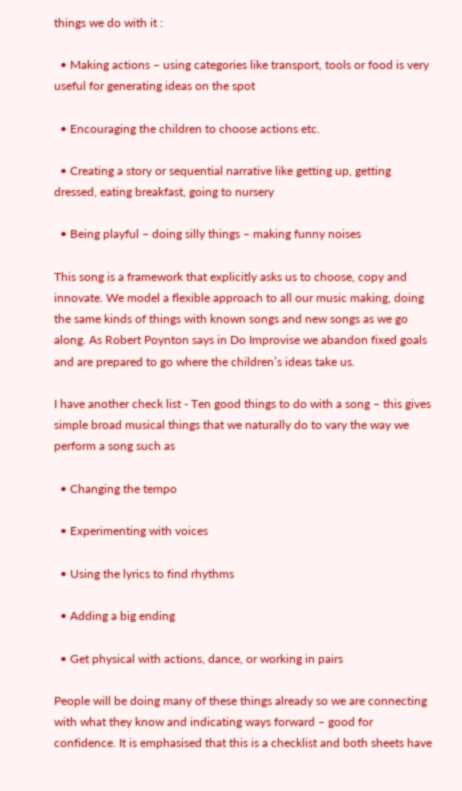things we do with it :

  • Making actions – using categories like transport, tools or food is very useful for generating ideas on the spot

  • Encouraging the children to choose actions etc.

  • Creating a story or sequential narrative like getting up, getting dressed, eating breakfast, going to nursery

  • Being playful – doing silly things – making funny noises

This song is a framework that explicitly asks us to choose, copy and innovate. We model a flexible approach to all our music making, doing the same kinds of things with known songs and new songs as we go along. As Robert Poynton says in Do Improvise we abandon fixed goals and are prepared to go where the children’s ideas take us.

I have another check list - Ten good things to do with a song – this gives simple broad musical things that we naturally do to vary the way we perform a song such as

  • Changing the tempo

  • Experimenting with voices

  • Using the lyrics to find rhythms

  • Adding a big ending

  • Get physical with actions, dance, or working in pairs

People will be doing many of these things already so we are connecting with what they know and indicating ways forward – good for confidence. It is emphasised that this is a checklist and both sheets have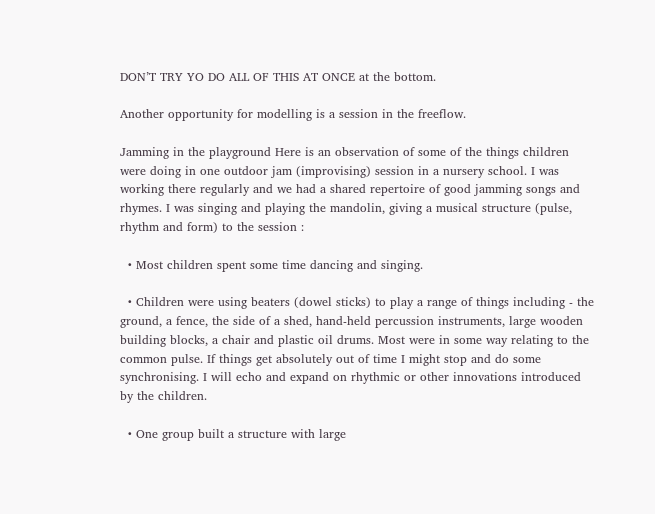DON’T TRY YO DO ALL OF THIS AT ONCE at the bottom.

Another opportunity for modelling is a session in the freeflow.

Jamming in the playground Here is an observation of some of the things children were doing in one outdoor jam (improvising) session in a nursery school. I was working there regularly and we had a shared repertoire of good jamming songs and rhymes. I was singing and playing the mandolin, giving a musical structure (pulse, rhythm and form) to the session :

  • Most children spent some time dancing and singing.

  • Children were using beaters (dowel sticks) to play a range of things including - the ground, a fence, the side of a shed, hand-held percussion instruments, large wooden building blocks, a chair and plastic oil drums. Most were in some way relating to the common pulse. If things get absolutely out of time I might stop and do some synchronising. I will echo and expand on rhythmic or other innovations introduced by the children.

  • One group built a structure with large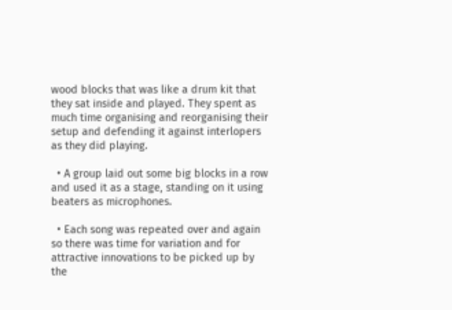wood blocks that was like a drum kit that they sat inside and played. They spent as much time organising and reorganising their setup and defending it against interlopers as they did playing.

  • A group laid out some big blocks in a row and used it as a stage, standing on it using beaters as microphones.

  • Each song was repeated over and again so there was time for variation and for attractive innovations to be picked up by the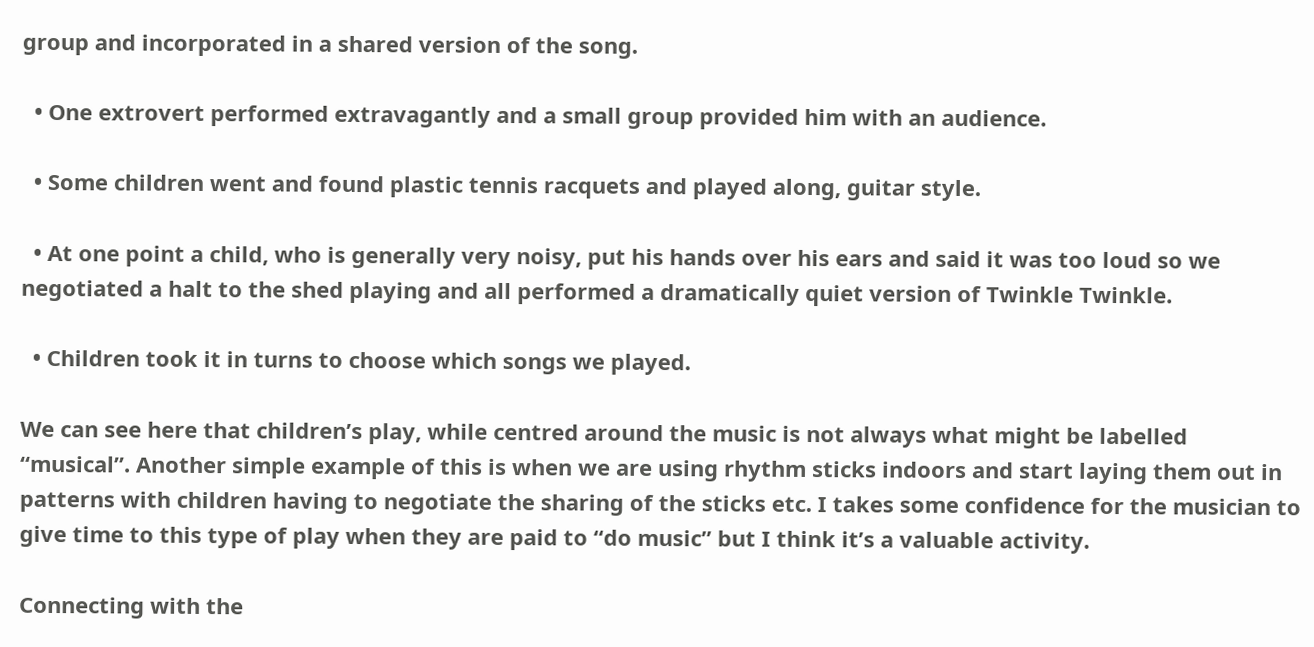group and incorporated in a shared version of the song.

  • One extrovert performed extravagantly and a small group provided him with an audience.

  • Some children went and found plastic tennis racquets and played along, guitar style.

  • At one point a child, who is generally very noisy, put his hands over his ears and said it was too loud so we negotiated a halt to the shed playing and all performed a dramatically quiet version of Twinkle Twinkle.

  • Children took it in turns to choose which songs we played.

We can see here that children’s play, while centred around the music is not always what might be labelled “musical”. Another simple example of this is when we are using rhythm sticks indoors and start laying them out in patterns with children having to negotiate the sharing of the sticks etc. I takes some confidence for the musician to give time to this type of play when they are paid to “do music” but I think it’s a valuable activity.

Connecting with the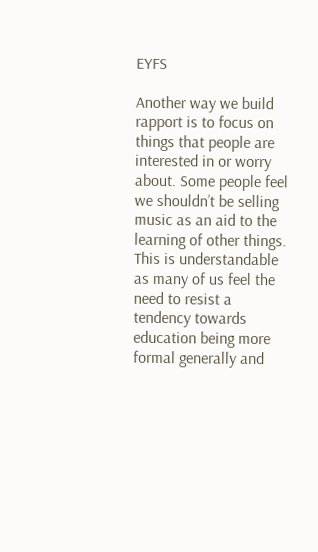EYFS

Another way we build rapport is to focus on things that people are interested in or worry about. Some people feel we shouldn’t be selling music as an aid to the learning of other things. This is understandable as many of us feel the need to resist a tendency towards education being more formal generally and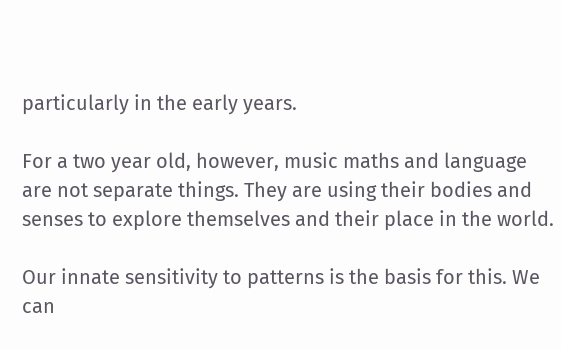particularly in the early years.

For a two year old, however, music maths and language are not separate things. They are using their bodies and senses to explore themselves and their place in the world.

Our innate sensitivity to patterns is the basis for this. We can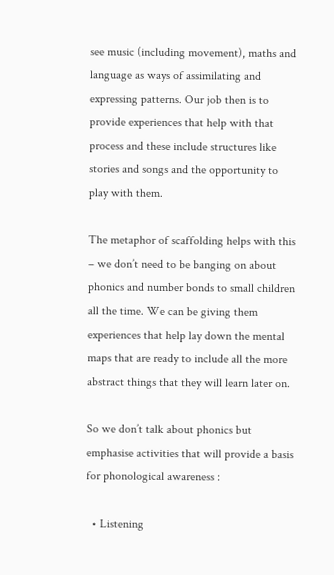see music (including movement), maths and language as ways of assimilating and expressing patterns. Our job then is to provide experiences that help with that process and these include structures like stories and songs and the opportunity to play with them.

The metaphor of scaffolding helps with this – we don’t need to be banging on about phonics and number bonds to small children all the time. We can be giving them experiences that help lay down the mental maps that are ready to include all the more abstract things that they will learn later on.

So we don’t talk about phonics but emphasise activities that will provide a basis for phonological awareness :

  • Listening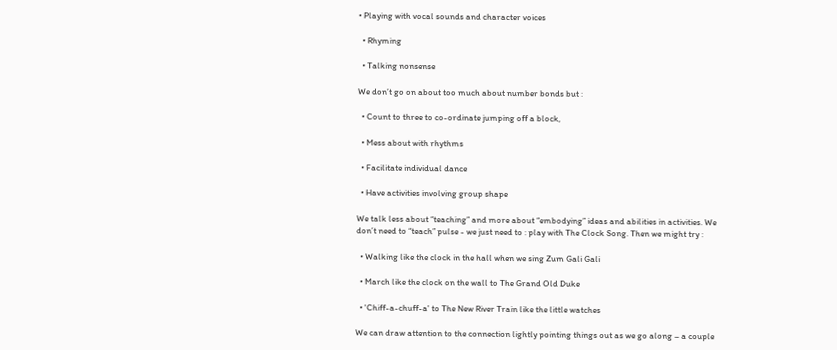• Playing with vocal sounds and character voices

  • Rhyming

  • Talking nonsense

We don’t go on about too much about number bonds but :

  • Count to three to co-ordinate jumping off a block,

  • Mess about with rhythms

  • Facilitate individual dance

  • Have activities involving group shape

We talk less about “teaching” and more about “embodying” ideas and abilities in activities. We don’t need to “teach” pulse - we just need to : play with The Clock Song. Then we might try :

  • Walking like the clock in the hall when we sing Zum Gali Gali

  • March like the clock on the wall to The Grand Old Duke

  • 'Chiff-a-chuff-a' to The New River Train like the little watches

We can draw attention to the connection lightly pointing things out as we go along – a couple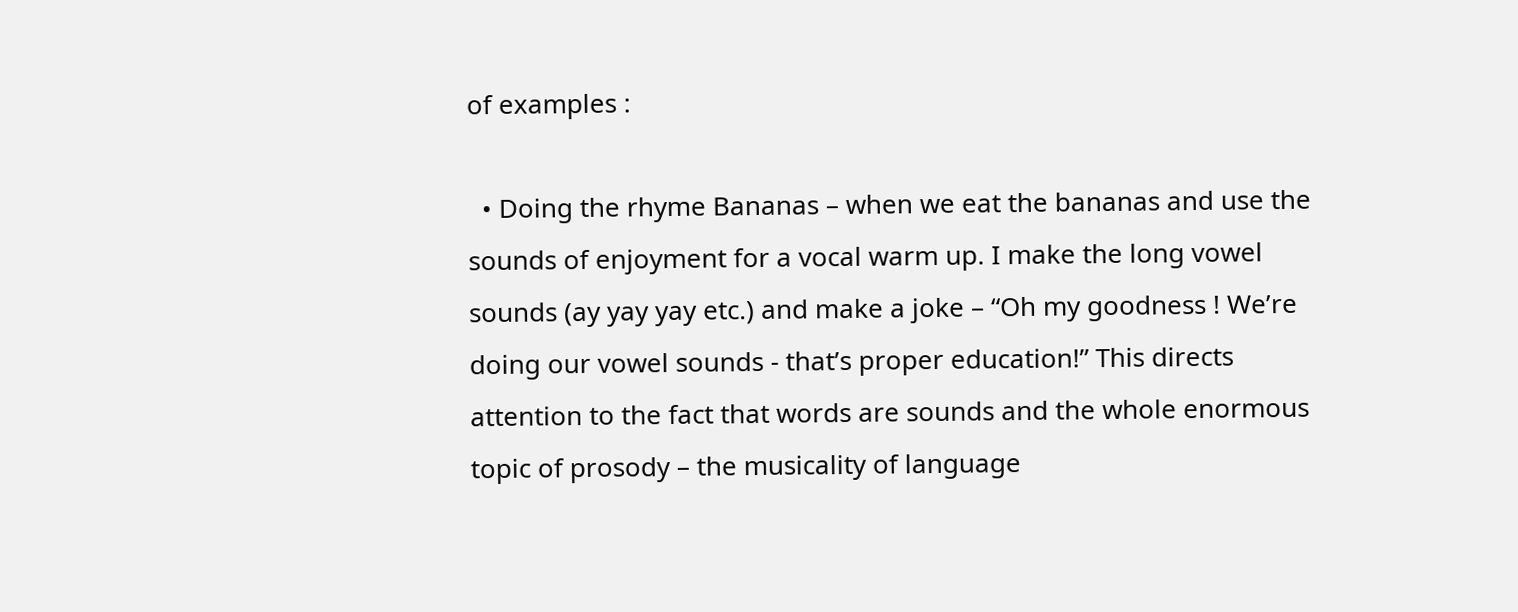of examples :

  • Doing the rhyme Bananas – when we eat the bananas and use the sounds of enjoyment for a vocal warm up. I make the long vowel sounds (ay yay yay etc.) and make a joke – “Oh my goodness ! We’re doing our vowel sounds - that’s proper education!” This directs attention to the fact that words are sounds and the whole enormous topic of prosody – the musicality of language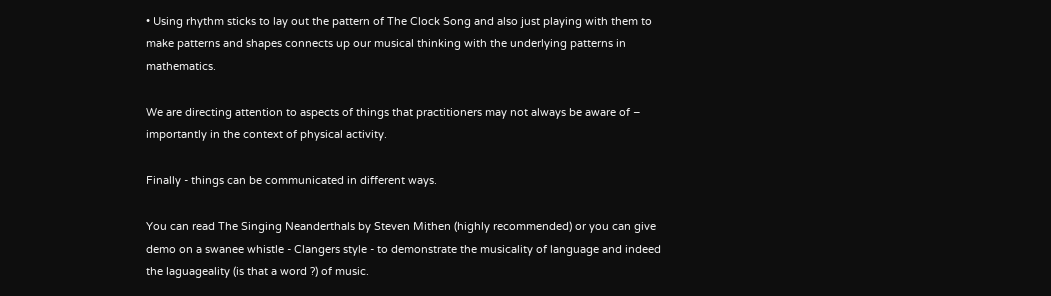• Using rhythm sticks to lay out the pattern of The Clock Song and also just playing with them to make patterns and shapes connects up our musical thinking with the underlying patterns in mathematics.

We are directing attention to aspects of things that practitioners may not always be aware of – importantly in the context of physical activity.

Finally - things can be communicated in different ways.

You can read The Singing Neanderthals by Steven Mithen (highly recommended) or you can give demo on a swanee whistle - Clangers style - to demonstrate the musicality of language and indeed the laguageality (is that a word ?) of music.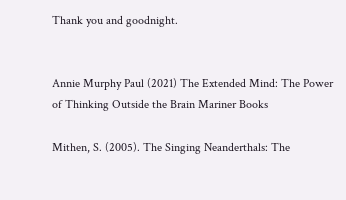Thank you and goodnight.


Annie Murphy Paul (2021) The Extended Mind: The Power of Thinking Outside the Brain Mariner Books

Mithen, S. (2005). The Singing Neanderthals: The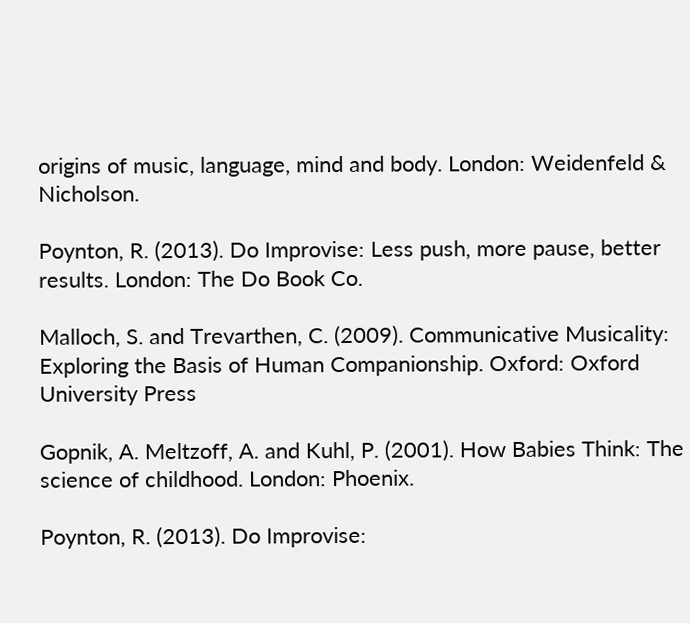origins of music, language, mind and body. London: Weidenfeld & Nicholson.

Poynton, R. (2013). Do Improvise: Less push, more pause, better results. London: The Do Book Co.

Malloch, S. and Trevarthen, C. (2009). Communicative Musicality: Exploring the Basis of Human Companionship. Oxford: Oxford University Press

Gopnik, A. Meltzoff, A. and Kuhl, P. (2001). How Babies Think: The science of childhood. London: Phoenix.

Poynton, R. (2013). Do Improvise: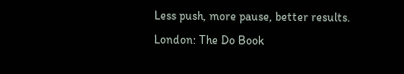Less push, more pause, better results. London: The Do Book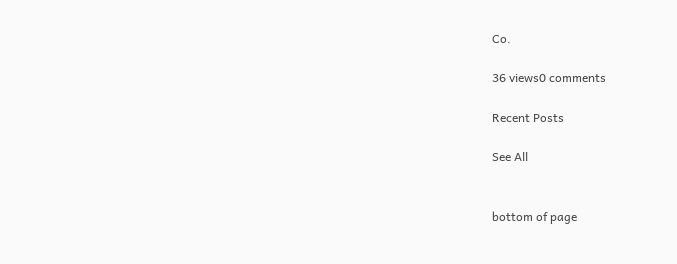Co.

36 views0 comments

Recent Posts

See All


bottom of page